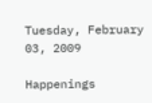Tuesday, February 03, 2009

Happenings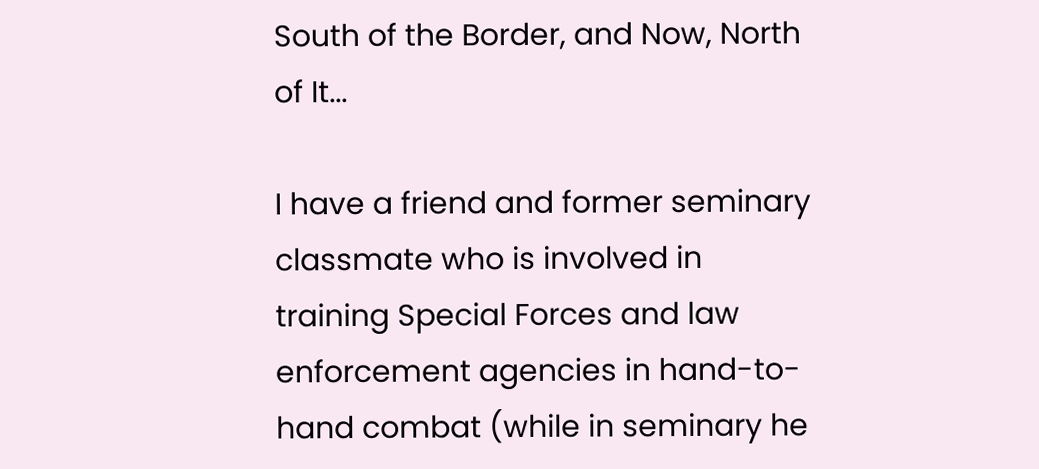South of the Border, and Now, North of It...

I have a friend and former seminary classmate who is involved in training Special Forces and law enforcement agencies in hand-to-hand combat (while in seminary he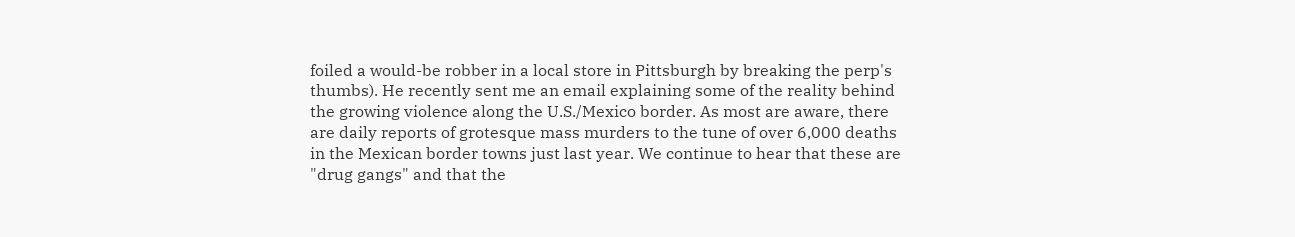foiled a would-be robber in a local store in Pittsburgh by breaking the perp's thumbs). He recently sent me an email explaining some of the reality behind the growing violence along the U.S./Mexico border. As most are aware, there are daily reports of grotesque mass murders to the tune of over 6,000 deaths in the Mexican border towns just last year. We continue to hear that these are "drug gangs" and that the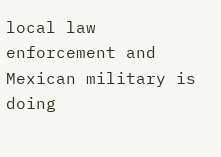local law enforcement and Mexican military is doing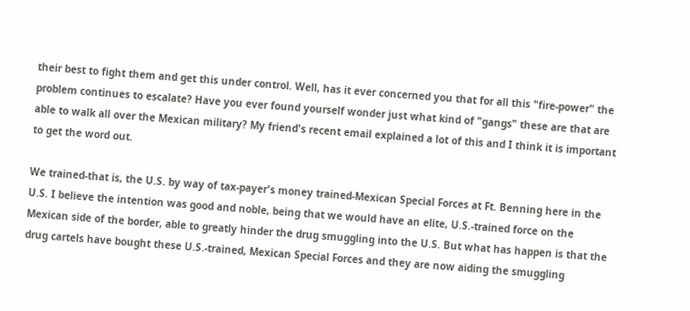their best to fight them and get this under control. Well, has it ever concerned you that for all this "fire-power" the problem continues to escalate? Have you ever found yourself wonder just what kind of "gangs" these are that are able to walk all over the Mexican military? My friend's recent email explained a lot of this and I think it is important to get the word out.

We trained-that is, the U.S. by way of tax-payer's money trained-Mexican Special Forces at Ft. Benning here in the U.S. I believe the intention was good and noble, being that we would have an elite, U.S.-trained force on the Mexican side of the border, able to greatly hinder the drug smuggling into the U.S. But what has happen is that the drug cartels have bought these U.S.-trained, Mexican Special Forces and they are now aiding the smuggling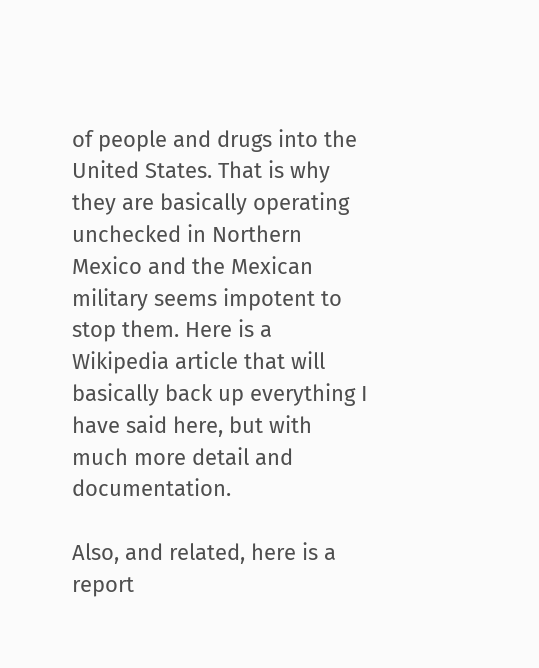of people and drugs into the United States. That is why they are basically operating unchecked in Northern Mexico and the Mexican military seems impotent to stop them. Here is a Wikipedia article that will basically back up everything I have said here, but with much more detail and documentation.

Also, and related, here is a report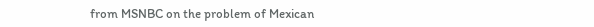from MSNBC on the problem of Mexican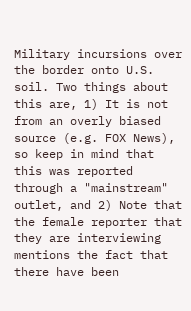Military incursions over the border onto U.S. soil. Two things about this are, 1) It is not from an overly biased source (e.g. FOX News), so keep in mind that this was reported through a "mainstream" outlet, and 2) Note that the female reporter that they are interviewing mentions the fact that there have been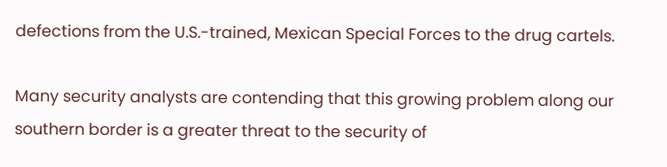defections from the U.S.-trained, Mexican Special Forces to the drug cartels.

Many security analysts are contending that this growing problem along our southern border is a greater threat to the security of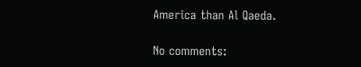America than Al Qaeda.

No comments: